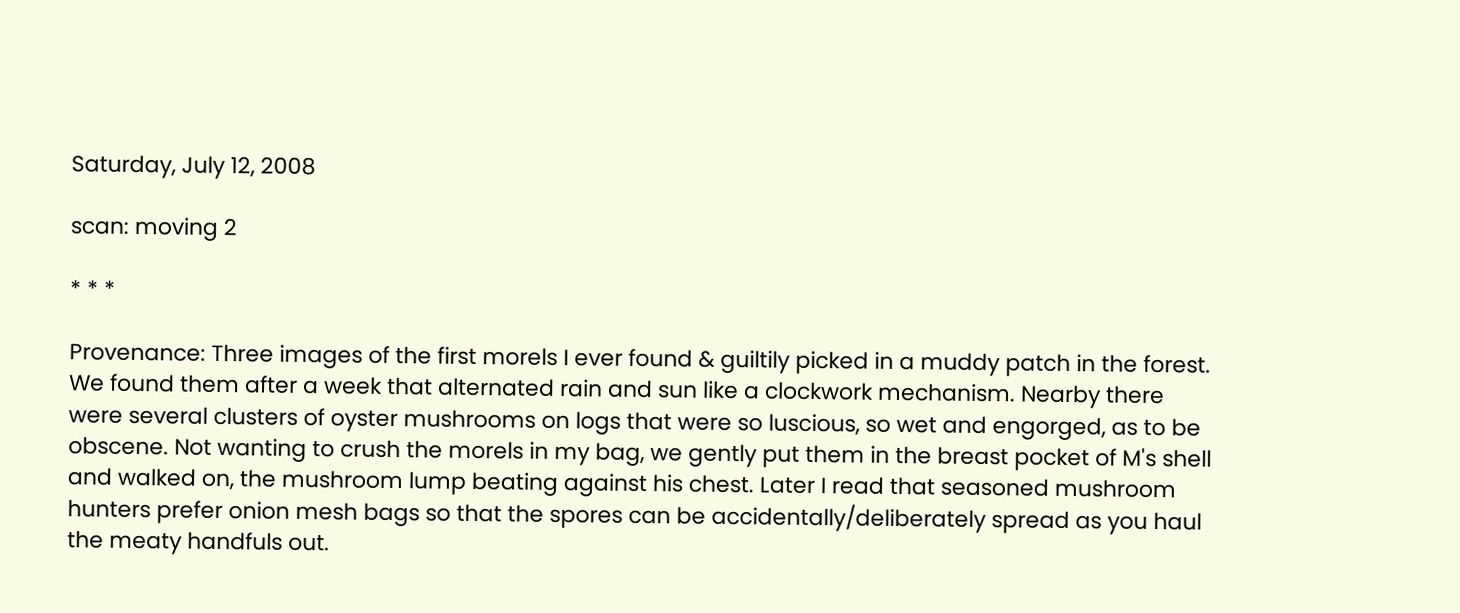Saturday, July 12, 2008

scan: moving 2

* * *

Provenance: Three images of the first morels I ever found & guiltily picked in a muddy patch in the forest. We found them after a week that alternated rain and sun like a clockwork mechanism. Nearby there were several clusters of oyster mushrooms on logs that were so luscious, so wet and engorged, as to be obscene. Not wanting to crush the morels in my bag, we gently put them in the breast pocket of M's shell and walked on, the mushroom lump beating against his chest. Later I read that seasoned mushroom hunters prefer onion mesh bags so that the spores can be accidentally/deliberately spread as you haul the meaty handfuls out.